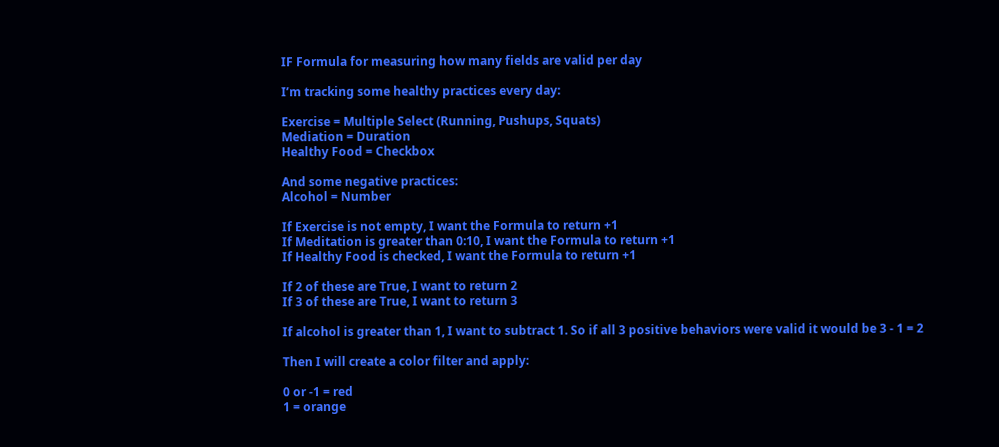IF Formula for measuring how many fields are valid per day

I’m tracking some healthy practices every day:

Exercise = Multiple Select (Running, Pushups, Squats)
Mediation = Duration
Healthy Food = Checkbox

And some negative practices:
Alcohol = Number

If Exercise is not empty, I want the Formula to return +1
If Meditation is greater than 0:10, I want the Formula to return +1
If Healthy Food is checked, I want the Formula to return +1

If 2 of these are True, I want to return 2
If 3 of these are True, I want to return 3

If alcohol is greater than 1, I want to subtract 1. So if all 3 positive behaviors were valid it would be 3 - 1 = 2

Then I will create a color filter and apply:

0 or -1 = red
1 = orange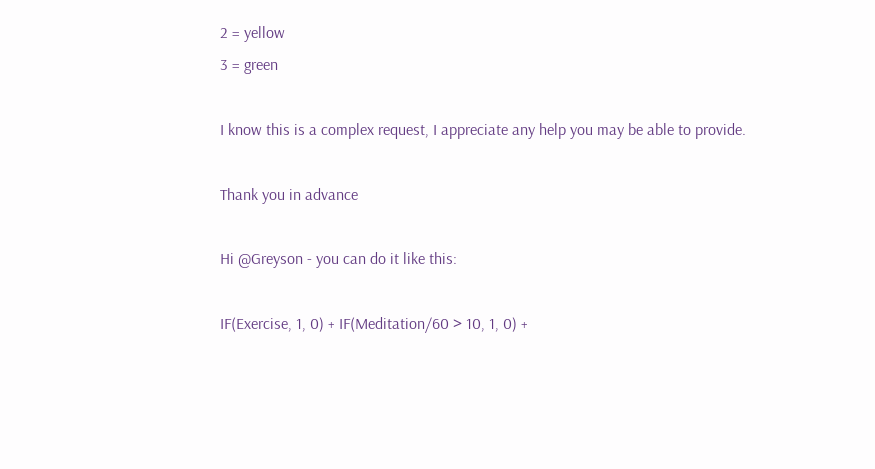2 = yellow
3 = green

I know this is a complex request, I appreciate any help you may be able to provide.

Thank you in advance

Hi @Greyson - you can do it like this:

IF(Exercise, 1, 0) + IF(Meditation/60 > 10, 1, 0) +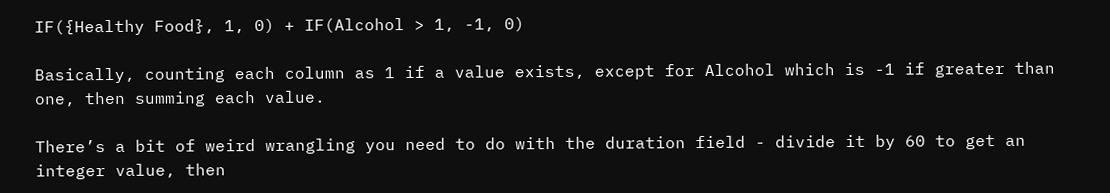IF({Healthy Food}, 1, 0) + IF(Alcohol > 1, -1, 0)

Basically, counting each column as 1 if a value exists, except for Alcohol which is -1 if greater than one, then summing each value.

There’s a bit of weird wrangling you need to do with the duration field - divide it by 60 to get an integer value, then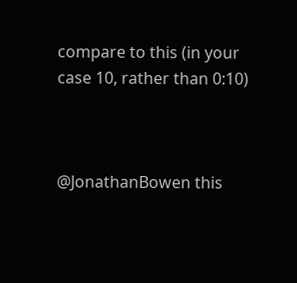compare to this (in your case 10, rather than 0:10)



@JonathanBowen this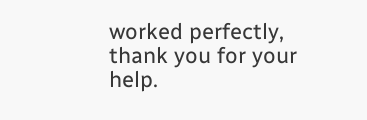worked perfectly, thank you for your help.